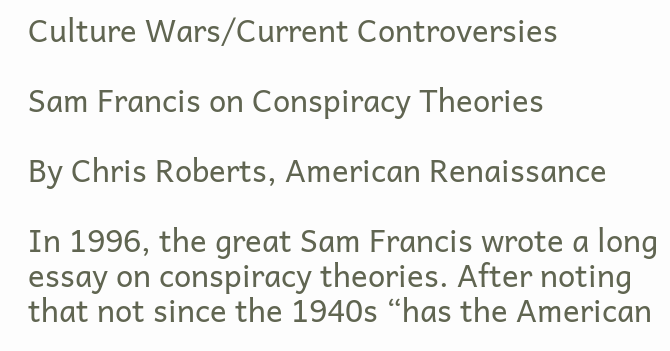Culture Wars/Current Controversies

Sam Francis on Conspiracy Theories

By Chris Roberts, American Renaissance

In 1996, the great Sam Francis wrote a long essay on conspiracy theories. After noting that not since the 1940s “has the American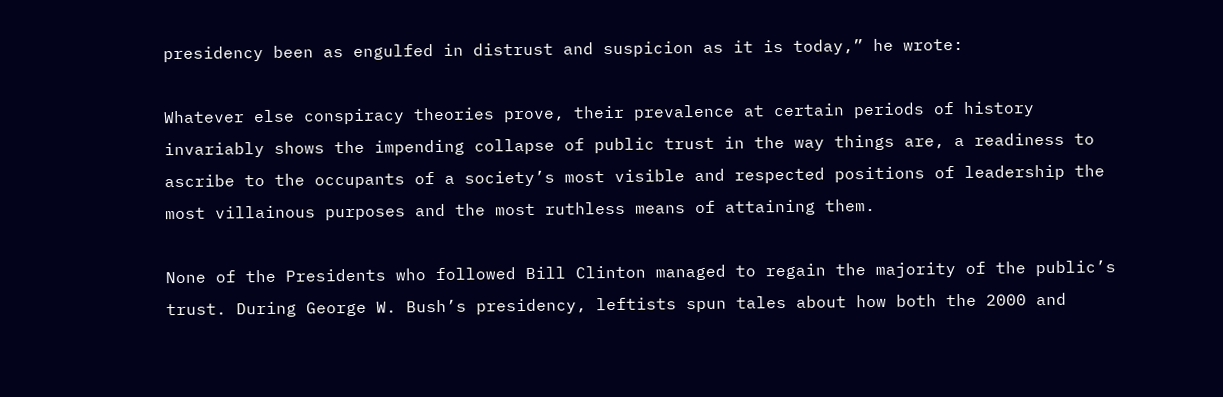presidency been as engulfed in distrust and suspicion as it is today,” he wrote:

Whatever else conspiracy theories prove, their prevalence at certain periods of history invariably shows the impending collapse of public trust in the way things are, a readiness to ascribe to the occupants of a society’s most visible and respected positions of leadership the most villainous purposes and the most ruthless means of attaining them.

None of the Presidents who followed Bill Clinton managed to regain the majority of the public’s trust. During George W. Bush’s presidency, leftists spun tales about how both the 2000 and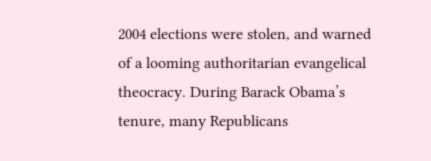2004 elections were stolen, and warned of a looming authoritarian evangelical theocracy. During Barack Obama’s tenure, many Republicans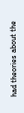had theories about the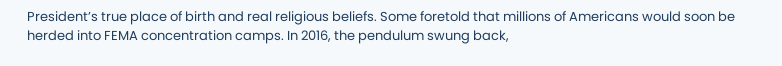President’s true place of birth and real religious beliefs. Some foretold that millions of Americans would soon be herded into FEMA concentration camps. In 2016, the pendulum swung back,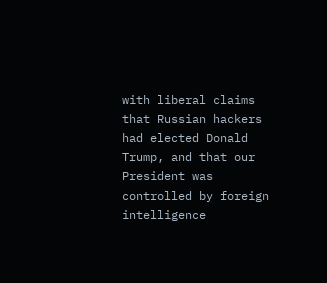with liberal claims that Russian hackers had elected Donald Trump, and that our President was controlled by foreign intelligence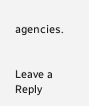agencies.


Leave a Reply